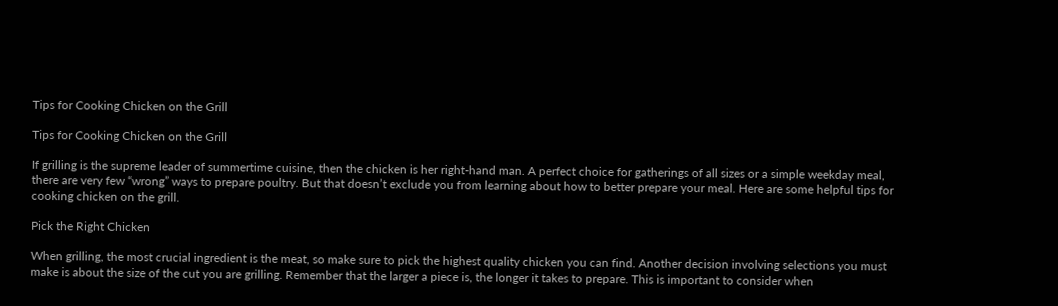Tips for Cooking Chicken on the Grill

Tips for Cooking Chicken on the Grill

If grilling is the supreme leader of summertime cuisine, then the chicken is her right-hand man. A perfect choice for gatherings of all sizes or a simple weekday meal, there are very few “wrong” ways to prepare poultry. But that doesn’t exclude you from learning about how to better prepare your meal. Here are some helpful tips for cooking chicken on the grill.

Pick the Right Chicken

When grilling, the most crucial ingredient is the meat, so make sure to pick the highest quality chicken you can find. Another decision involving selections you must make is about the size of the cut you are grilling. Remember that the larger a piece is, the longer it takes to prepare. This is important to consider when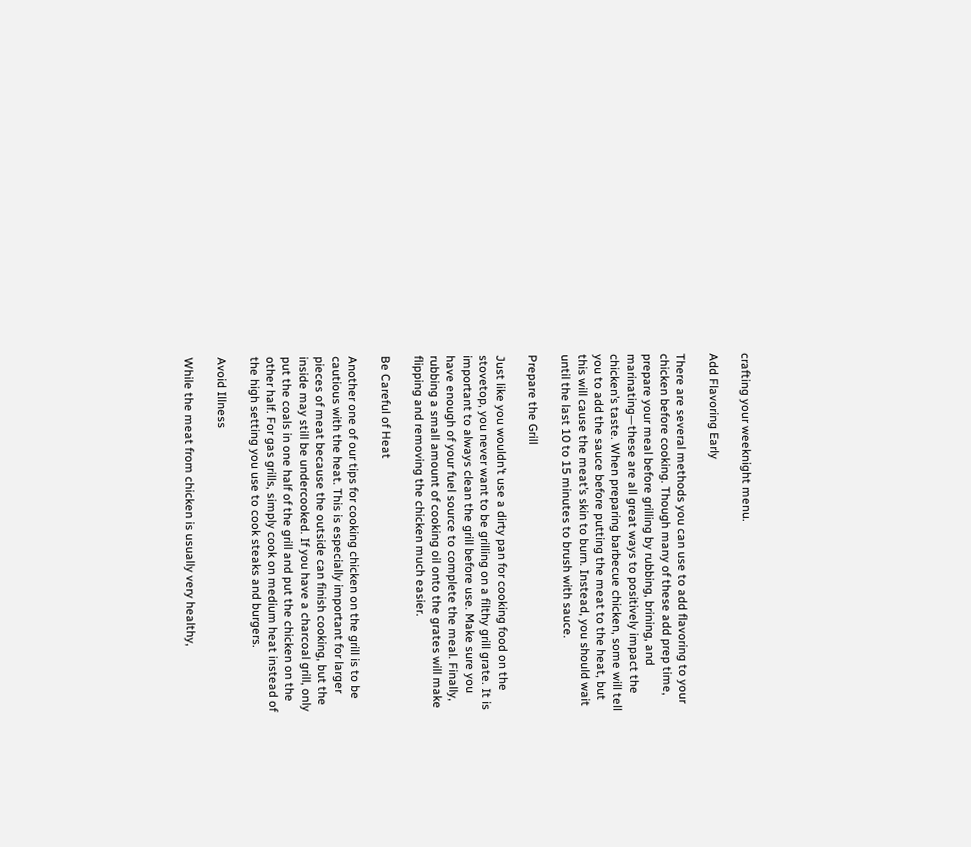crafting your weeknight menu.

Add Flavoring Early

There are several methods you can use to add flavoring to your chicken before cooking. Though many of these add prep time, prepare your meal before grilling by rubbing, brining, and marinating—these are all great ways to positively impact the chicken’s taste. When preparing barbecue chicken, some will tell you to add the sauce before putting the meat to the heat, but this will cause the meat’s skin to burn. Instead, you should wait until the last 10 to 15 minutes to brush with sauce.

Prepare the Grill

Just like you wouldn’t use a dirty pan for cooking food on the stovetop, you never want to be grilling on a filthy grill grate. It is important to always clean the grill before use. Make sure you have enough of your fuel source to complete the meal. Finally, rubbing a small amount of cooking oil onto the grates will make flipping and removing the chicken much easier.

Be Careful of Heat

Another one of our tips for cooking chicken on the grill is to be cautious with the heat. This is especially important for larger pieces of meat because the outside can finish cooking, but the inside may still be undercooked. If you have a charcoal grill, only put the coals in one half of the grill and put the chicken on the other half. For gas grills, simply cook on medium heat instead of the high setting you use to cook steaks and burgers.

Avoid Illness

While the meat from chicken is usually very healthy,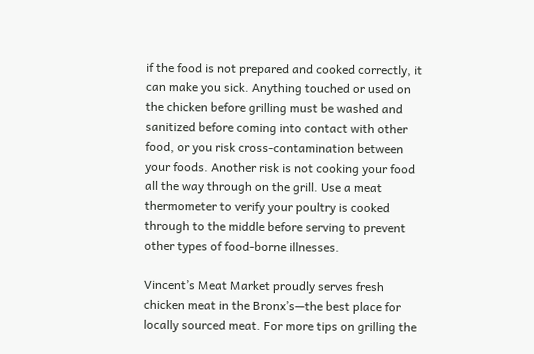if the food is not prepared and cooked correctly, it can make you sick. Anything touched or used on the chicken before grilling must be washed and sanitized before coming into contact with other food, or you risk cross-contamination between your foods. Another risk is not cooking your food all the way through on the grill. Use a meat thermometer to verify your poultry is cooked through to the middle before serving to prevent other types of food-borne illnesses.

Vincent’s Meat Market proudly serves fresh chicken meat in the Bronx’s—the best place for locally sourced meat. For more tips on grilling the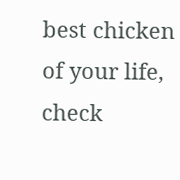best chicken of your life, check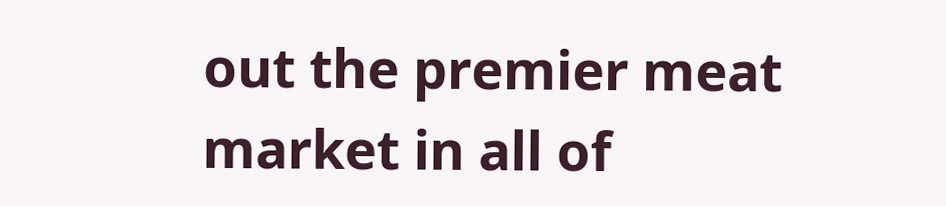out the premier meat market in all of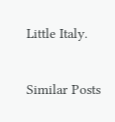Little Italy.

Similar Posts